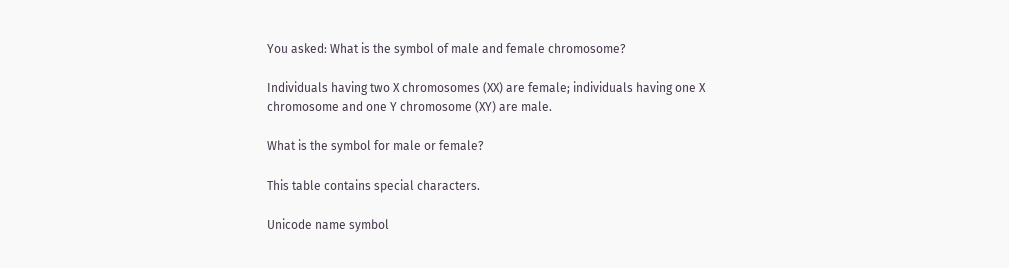You asked: What is the symbol of male and female chromosome?

Individuals having two X chromosomes (XX) are female; individuals having one X chromosome and one Y chromosome (XY) are male.

What is the symbol for male or female?

This table contains special characters.

Unicode name symbol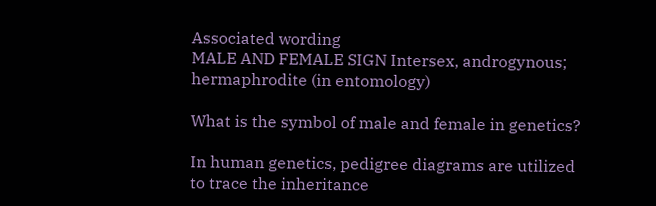Associated wording
MALE AND FEMALE SIGN Intersex, androgynous; hermaphrodite (in entomology)

What is the symbol of male and female in genetics?

In human genetics, pedigree diagrams are utilized to trace the inheritance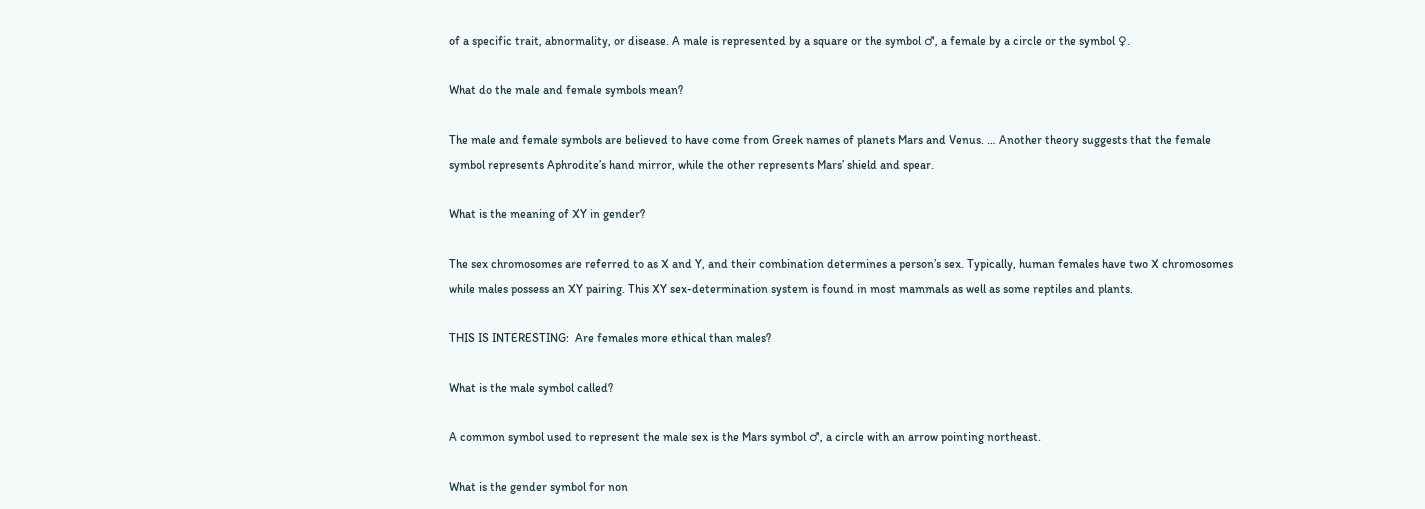of a specific trait, abnormality, or disease. A male is represented by a square or the symbol ♂, a female by a circle or the symbol ♀.

What do the male and female symbols mean?

The male and female symbols are believed to have come from Greek names of planets Mars and Venus. … Another theory suggests that the female symbol represents Aphrodite’s hand mirror, while the other represents Mars’ shield and spear.

What is the meaning of XY in gender?

The sex chromosomes are referred to as X and Y, and their combination determines a person’s sex. Typically, human females have two X chromosomes while males possess an XY pairing. This XY sex-determination system is found in most mammals as well as some reptiles and plants.

THIS IS INTERESTING:  Are females more ethical than males?

What is the male symbol called?

A common symbol used to represent the male sex is the Mars symbol ♂, a circle with an arrow pointing northeast.

What is the gender symbol for non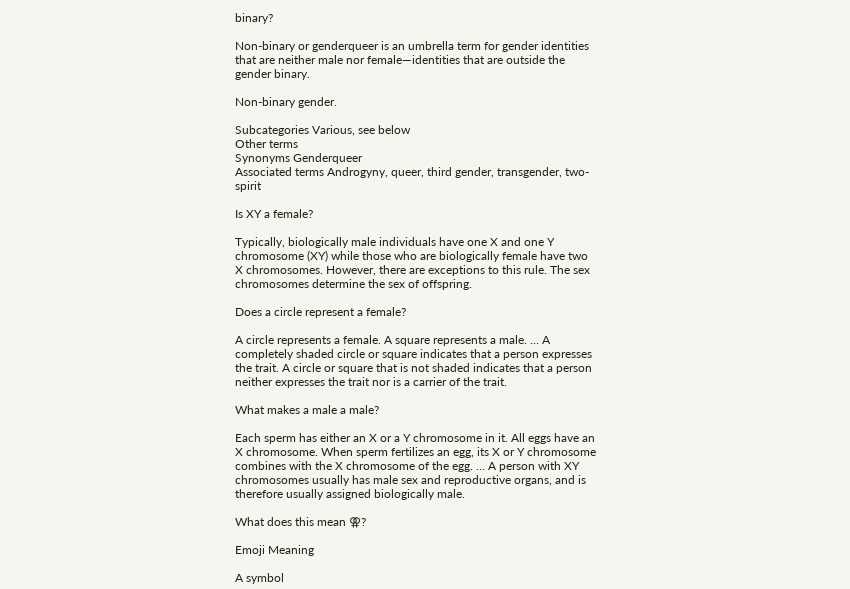binary?

Non-binary or genderqueer is an umbrella term for gender identities that are neither male nor female—identities that are outside the gender binary.

Non-binary gender.

Subcategories Various, see below
Other terms
Synonyms Genderqueer
Associated terms Androgyny, queer, third gender, transgender, two-spirit

Is XY a female?

Typically, biologically male individuals have one X and one Y chromosome (XY) while those who are biologically female have two X chromosomes. However, there are exceptions to this rule. The sex chromosomes determine the sex of offspring.

Does a circle represent a female?

A circle represents a female. A square represents a male. … A completely shaded circle or square indicates that a person expresses the trait. A circle or square that is not shaded indicates that a person neither expresses the trait nor is a carrier of the trait.

What makes a male a male?

Each sperm has either an X or a Y chromosome in it. All eggs have an X chromosome. When sperm fertilizes an egg, its X or Y chromosome combines with the X chromosome of the egg. … A person with XY chromosomes usually has male sex and reproductive organs, and is therefore usually assigned biologically male.

What does this mean ⚢?

Emoji Meaning

A symbol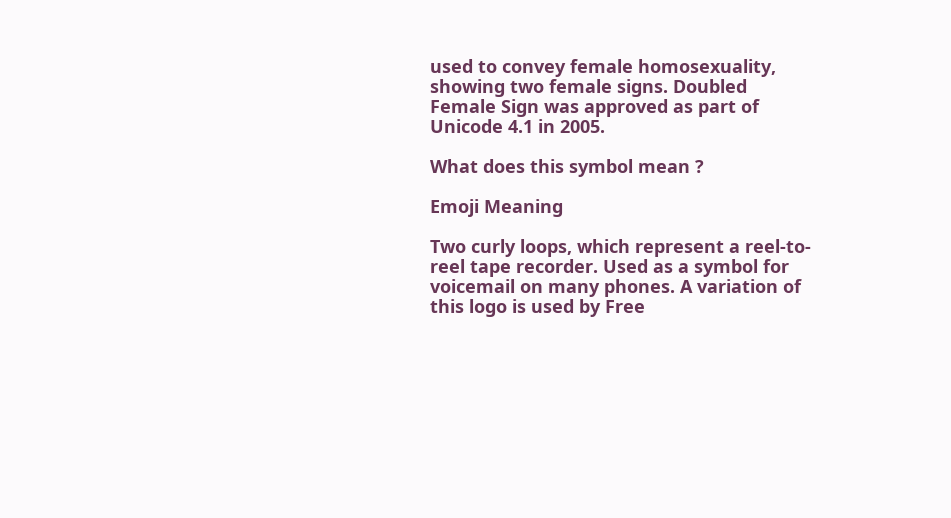used to convey female homosexuality, showing two female signs. Doubled Female Sign was approved as part of Unicode 4.1 in 2005.

What does this symbol mean ?

Emoji Meaning

Two curly loops, which represent a reel-to-reel tape recorder. Used as a symbol for voicemail on many phones. A variation of this logo is used by Free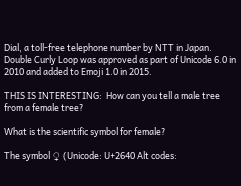Dial, a toll-free telephone number by NTT in Japan. Double Curly Loop was approved as part of Unicode 6.0 in 2010 and added to Emoji 1.0 in 2015.

THIS IS INTERESTING:  How can you tell a male tree from a female tree?

What is the scientific symbol for female?

The symbol ♀ (Unicode: U+2640 Alt codes: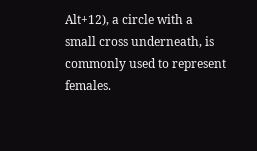Alt+12), a circle with a small cross underneath, is commonly used to represent females.